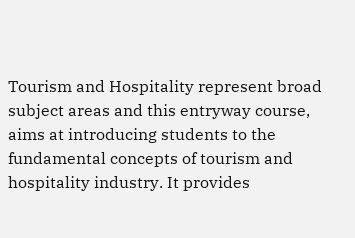Tourism and Hospitality represent broad subject areas and this entryway course, aims at introducing students to the fundamental concepts of tourism and hospitality industry. It provides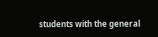students with the general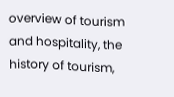overview of tourism and hospitality, the history of tourism,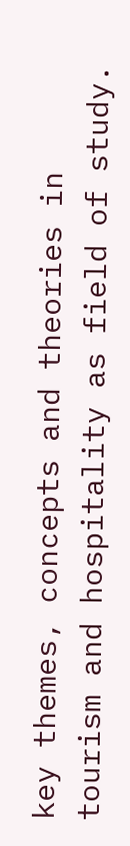key themes, concepts and theories in tourism and hospitality as field of study.